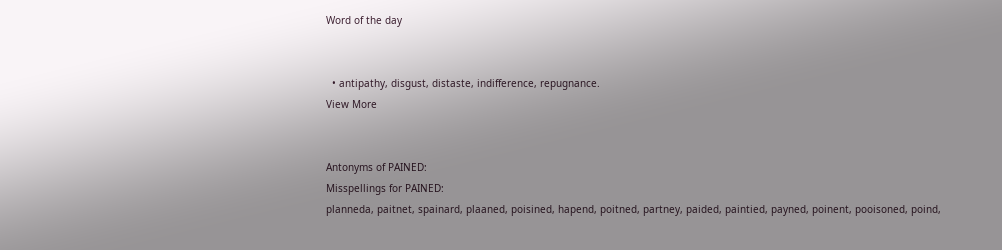Word of the day


  • antipathy, disgust, distaste, indifference, repugnance.
View More


Antonyms of PAINED:
Misspellings for PAINED:
planneda, paitnet, spainard, plaaned, poisined, hapend, poitned, partney, paided, paintied, payned, poinent, pooisoned, poind,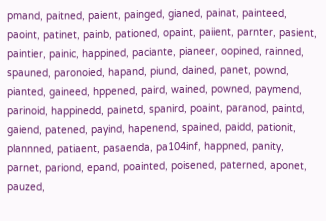pmand, paitned, paient, painged, gianed, painat, painteed, paoint, patinet, painb, pationed, opaint, paiient, parnter, pasient, paintier, painic, happined, paciante, pianeer, oopined, rainned, spauned, paronoied, hapand, piund, dained, panet, pownd, pianted, gaineed, hppened, paird, wained, powned, paymend, parinoid, happinedd, painetd, spanird, poaint, paranod, paintd, gaiend, patened, payind, hapenend, spained, paidd, pationit, plannned, patiaent, pasaenda, pa104inf, happned, panity, parnet, pariond, epand, poainted, poisened, paterned, aponet, pauzed,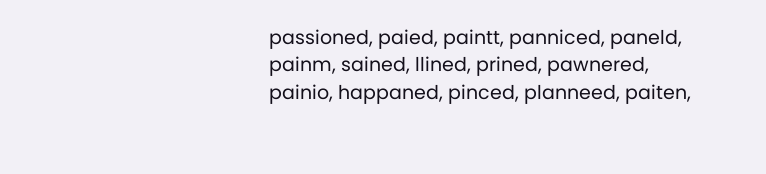passioned, paied, paintt, panniced, paneld, painm, sained, llined, prined, pawnered, painio, happaned, pinced, planneed, paiten,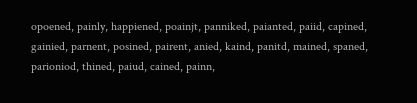opoened, painly, happiened, poainjt, panniked, paianted, paiid, capined, gainied, parnent, posined, pairent, anied, kaind, panitd, mained, spaned, parioniod, thined, paiud, cained, painn,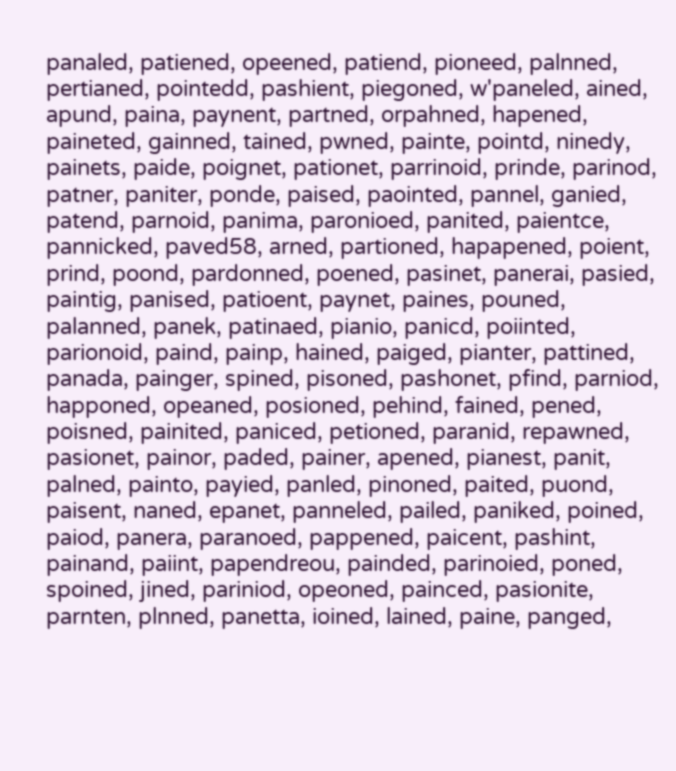panaled, patiened, opeened, patiend, pioneed, palnned, pertianed, pointedd, pashient, piegoned, w'paneled, ained, apund, paina, paynent, partned, orpahned, hapened, paineted, gainned, tained, pwned, painte, pointd, ninedy, painets, paide, poignet, pationet, parrinoid, prinde, parinod, patner, paniter, ponde, paised, paointed, pannel, ganied, patend, parnoid, panima, paronioed, panited, paientce, pannicked, paved58, arned, partioned, hapapened, poient, prind, poond, pardonned, poened, pasinet, panerai, pasied, paintig, panised, patioent, paynet, paines, pouned, palanned, panek, patinaed, pianio, panicd, poiinted, parionoid, paind, painp, hained, paiged, pianter, pattined, panada, painger, spined, pisoned, pashonet, pfind, parniod, happoned, opeaned, posioned, pehind, fained, pened, poisned, painited, paniced, petioned, paranid, repawned, pasionet, painor, paded, painer, apened, pianest, panit, palned, painto, payied, panled, pinoned, paited, puond, paisent, naned, epanet, panneled, pailed, paniked, poined, paiod, panera, paranoed, pappened, paicent, pashint, painand, paiint, papendreou, painded, parinoied, poned, spoined, jined, pariniod, opeoned, painced, pasionite, parnten, plnned, panetta, ioined, lained, paine, panged,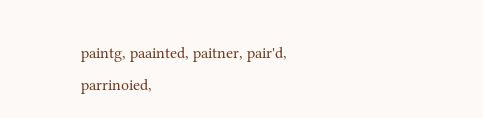paintg, paainted, paitner, pair'd, parrinoied,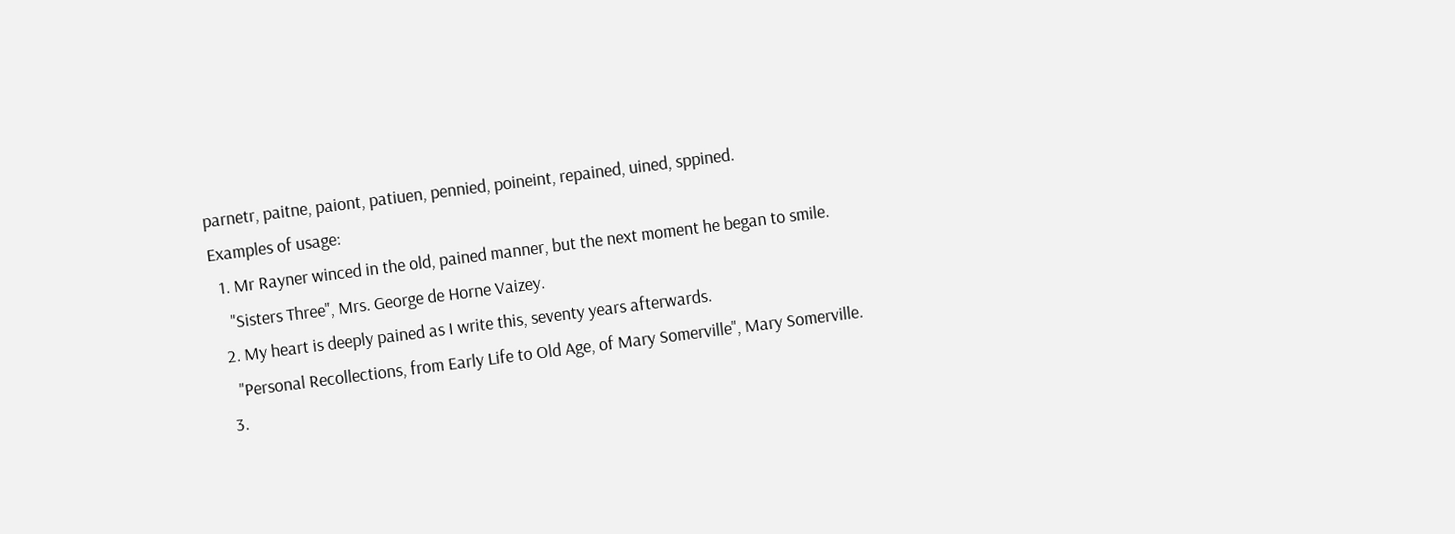parnetr, paitne, paiont, patiuen, pennied, poineint, repained, uined, sppined.
Examples of usage:
  1. Mr Rayner winced in the old, pained manner, but the next moment he began to smile.
    "Sisters Three", Mrs. George de Horne Vaizey.
  2. My heart is deeply pained as I write this, seventy years afterwards.
    "Personal Recollections, from Early Life to Old Age, of Mary Somerville", Mary Somerville.
  3.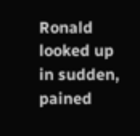Ronald looked up in sudden, pained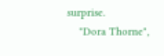surprise.
    "Dora Thorne",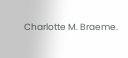Charlotte M. Braeme.